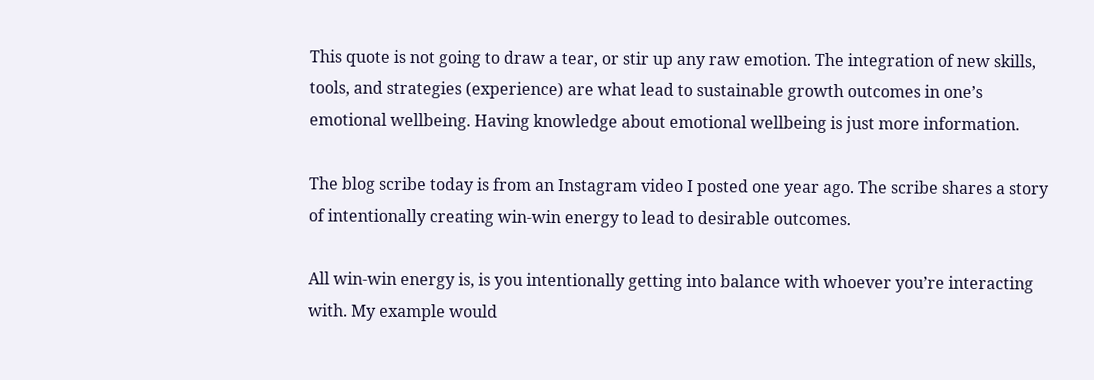This quote is not going to draw a tear, or stir up any raw emotion. The integration of new skills, tools, and strategies (experience) are what lead to sustainable growth outcomes in one’s emotional wellbeing. Having knowledge about emotional wellbeing is just more information.

The blog scribe today is from an Instagram video I posted one year ago. The scribe shares a story of intentionally creating win-win energy to lead to desirable outcomes.

All win-win energy is, is you intentionally getting into balance with whoever you’re interacting with. My example would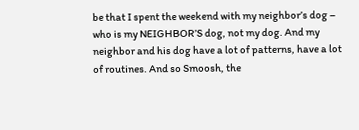be that I spent the weekend with my neighbor’s dog – who is my NEIGHBOR’S dog, not my dog. And my neighbor and his dog have a lot of patterns, have a lot of routines. And so Smoosh, the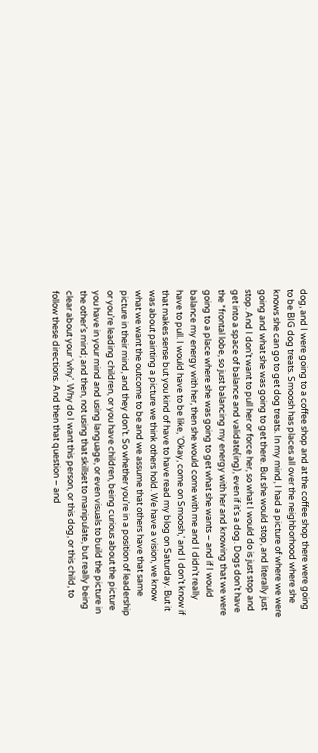dog, and I were going to a coffee shop and at the coffee shop there were going to be BIG dog treats. Smoosh has places all over the neighborhood where she knows she can go to get dog treats. In my mind, I had a picture of where we were going and what she was going to get there. But she would stop, and literally just stop. And I don’t want to pull her or force her, so what I would do is just stop and get into a space of balance and validate(ing), even if it’s a dog. Dogs don’t have the *frontal lobe, so just balancing my energy with her and knowing that we were going to a place where she was going to get what she wants – and if I would balance my energy with her, then she would come with me and I didn’t really have to pull. I would have to be like, ‘Okay, come on Smoosh,’ and I don’t know if that makes sense but you kind of have to have read my blog on Saturday. But it was about painting a picture we think others hold. We have a vision, we know what we want the outcome to be and we assume that others have that same picture in their mind, and they don’t. So whether you’re in a position of leadership or you’re leading children, or you have children, being curious about the picture you have in your mind and using language, or even visuals to build the picture in the other’s mind; and then, not using that skillset to manipulate, but really being clear about your ‘why’. Why do I want this person, or this dog, or this child, to follow these directions. And then that question – and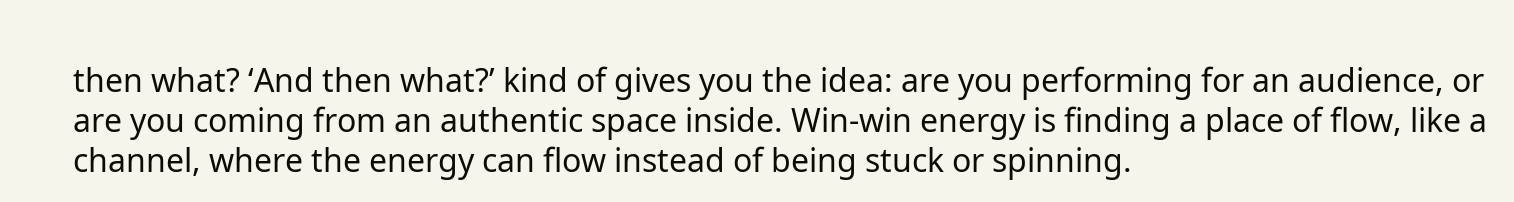then what? ‘And then what?’ kind of gives you the idea: are you performing for an audience, or are you coming from an authentic space inside. Win-win energy is finding a place of flow, like a channel, where the energy can flow instead of being stuck or spinning.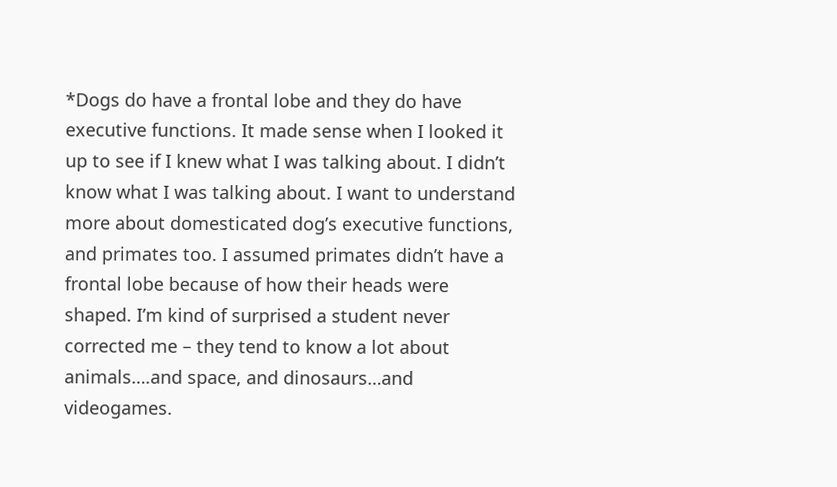*Dogs do have a frontal lobe and they do have executive functions. It made sense when I looked it up to see if I knew what I was talking about. I didn’t know what I was talking about. I want to understand more about domesticated dog’s executive functions, and primates too. I assumed primates didn’t have a frontal lobe because of how their heads were shaped. I’m kind of surprised a student never corrected me – they tend to know a lot about animals….and space, and dinosaurs…and videogames.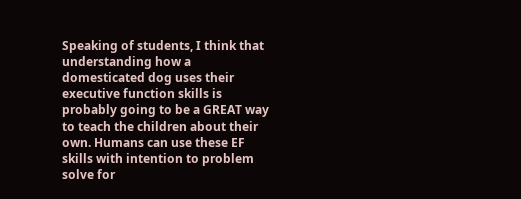Speaking of students, I think that understanding how a domesticated dog uses their executive function skills is probably going to be a GREAT way to teach the children about their own. Humans can use these EF skills with intention to problem solve for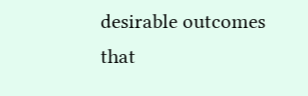desirable outcomes that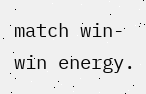match win-win energy.